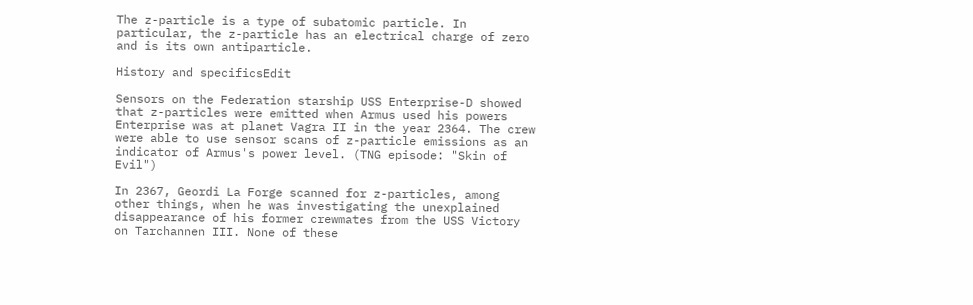The z-particle is a type of subatomic particle. In particular, the z-particle has an electrical charge of zero and is its own antiparticle.

History and specificsEdit

Sensors on the Federation starship USS Enterprise-D showed that z-particles were emitted when Armus used his powers Enterprise was at planet Vagra II in the year 2364. The crew were able to use sensor scans of z-particle emissions as an indicator of Armus's power level. (TNG episode: "Skin of Evil")

In 2367, Geordi La Forge scanned for z-particles, among other things, when he was investigating the unexplained disappearance of his former crewmates from the USS Victory on Tarchannen III. None of these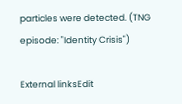particles were detected. (TNG episode: "Identity Crisis")

External linksEdit